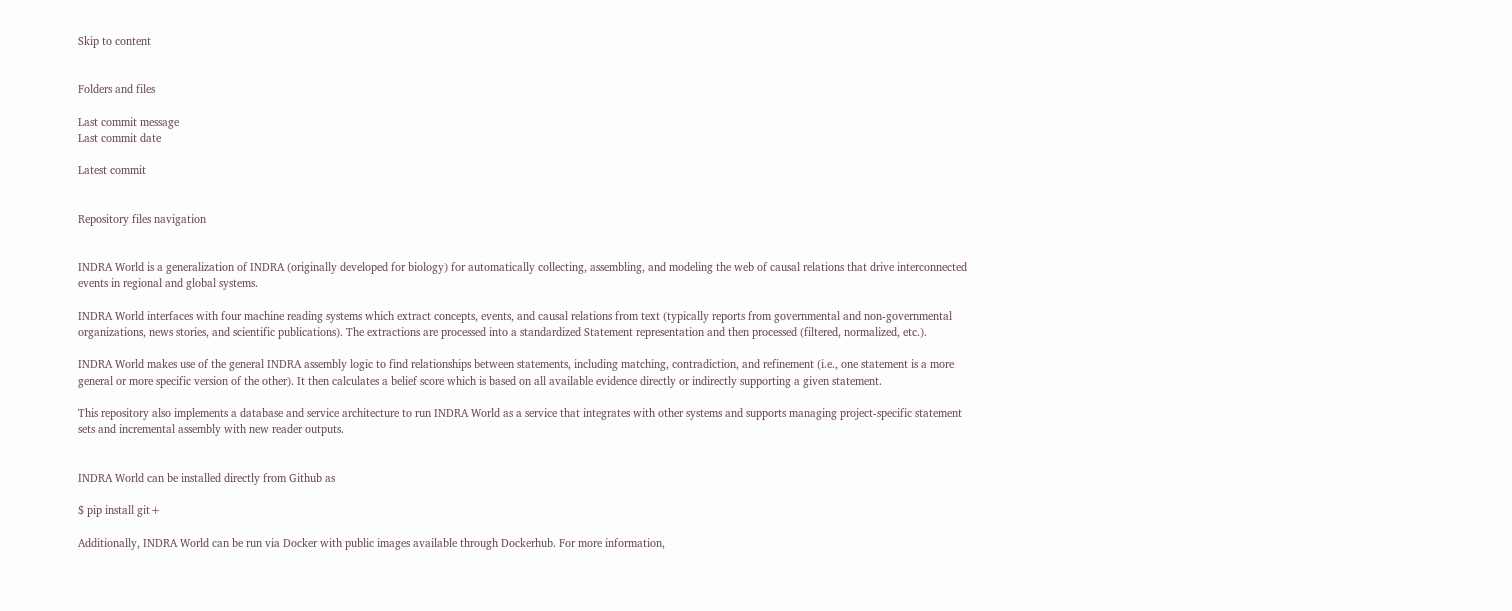Skip to content


Folders and files

Last commit message
Last commit date

Latest commit


Repository files navigation


INDRA World is a generalization of INDRA (originally developed for biology) for automatically collecting, assembling, and modeling the web of causal relations that drive interconnected events in regional and global systems.

INDRA World interfaces with four machine reading systems which extract concepts, events, and causal relations from text (typically reports from governmental and non-governmental organizations, news stories, and scientific publications). The extractions are processed into a standardized Statement representation and then processed (filtered, normalized, etc.).

INDRA World makes use of the general INDRA assembly logic to find relationships between statements, including matching, contradiction, and refinement (i.e., one statement is a more general or more specific version of the other). It then calculates a belief score which is based on all available evidence directly or indirectly supporting a given statement.

This repository also implements a database and service architecture to run INDRA World as a service that integrates with other systems and supports managing project-specific statement sets and incremental assembly with new reader outputs.


INDRA World can be installed directly from Github as

$ pip install git+

Additionally, INDRA World can be run via Docker with public images available through Dockerhub. For more information,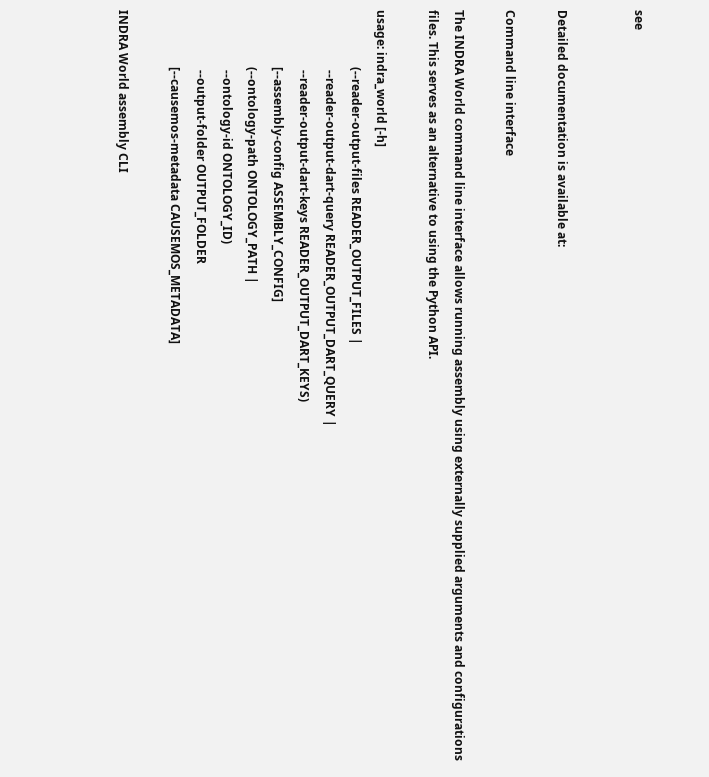see


Detailed documentation is available at:

Command line interface

The INDRA World command line interface allows running assembly using externally supplied arguments and configurations files. This serves as an alternative to using the Python API.

usage: indra_world [-h]
                   (--reader-output-files READER_OUTPUT_FILES |
                    --reader-output-dart-query READER_OUTPUT_DART_QUERY |
                    --reader-output-dart-keys READER_OUTPUT_DART_KEYS)
                   [--assembly-config ASSEMBLY_CONFIG]
                   (--ontology-path ONTOLOGY_PATH |
                    --ontology-id ONTOLOGY_ID)
                    --output-folder OUTPUT_FOLDER
                   [--causemos-metadata CAUSEMOS_METADATA]

INDRA World assembly CLI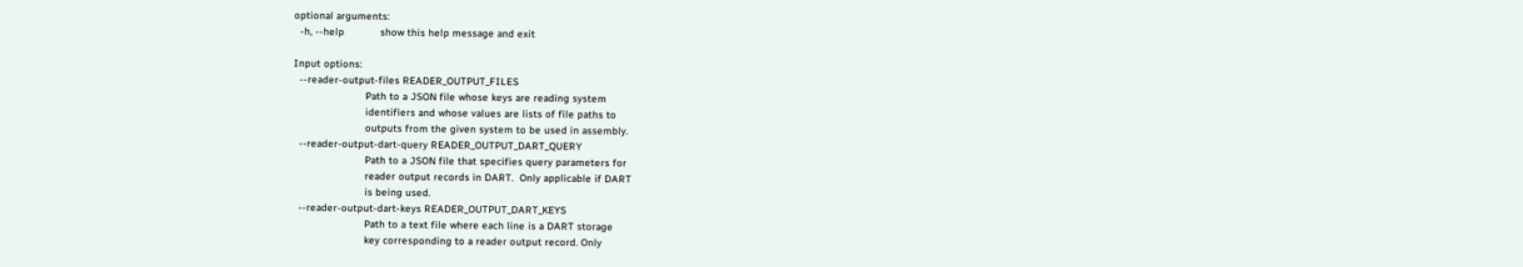optional arguments:
  -h, --help            show this help message and exit

Input options:
  --reader-output-files READER_OUTPUT_FILES
                        Path to a JSON file whose keys are reading system
                        identifiers and whose values are lists of file paths to
                        outputs from the given system to be used in assembly.
  --reader-output-dart-query READER_OUTPUT_DART_QUERY
                        Path to a JSON file that specifies query parameters for
                        reader output records in DART.  Only applicable if DART
                        is being used.
  --reader-output-dart-keys READER_OUTPUT_DART_KEYS
                        Path to a text file where each line is a DART storage
                        key corresponding to a reader output record. Only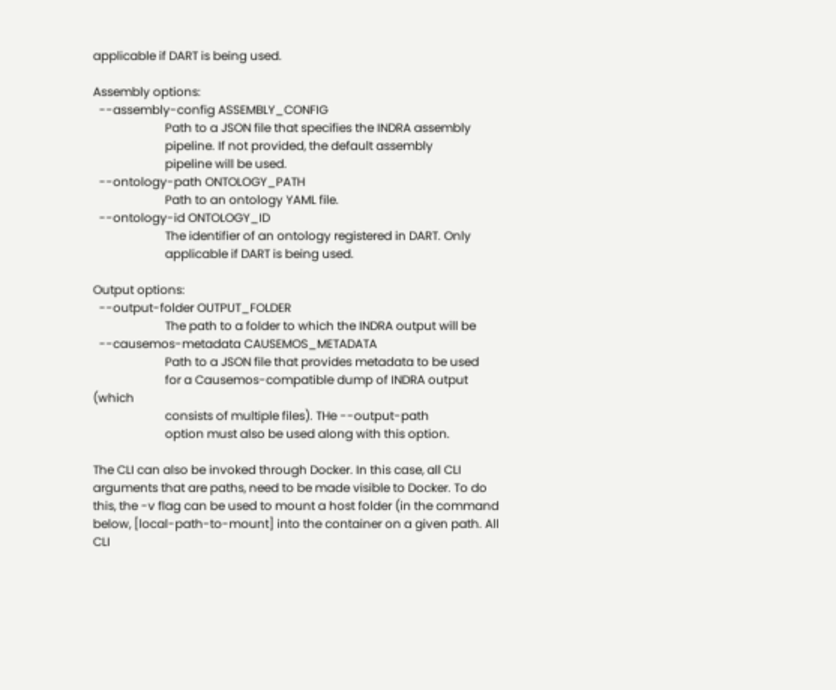applicable if DART is being used.

Assembly options:
  --assembly-config ASSEMBLY_CONFIG
                        Path to a JSON file that specifies the INDRA assembly
                        pipeline. If not provided, the default assembly
                        pipeline will be used.
  --ontology-path ONTOLOGY_PATH
                        Path to an ontology YAML file.
  --ontology-id ONTOLOGY_ID
                        The identifier of an ontology registered in DART. Only
                        applicable if DART is being used.

Output options:
  --output-folder OUTPUT_FOLDER
                        The path to a folder to which the INDRA output will be
  --causemos-metadata CAUSEMOS_METADATA
                        Path to a JSON file that provides metadata to be used
                        for a Causemos-compatible dump of INDRA output (which
                        consists of multiple files). THe --output-path
                        option must also be used along with this option.

The CLI can also be invoked through Docker. In this case, all CLI arguments that are paths, need to be made visible to Docker. To do this, the -v flag can be used to mount a host folder (in the command below, [local-path-to-mount] into the container on a given path. All CLI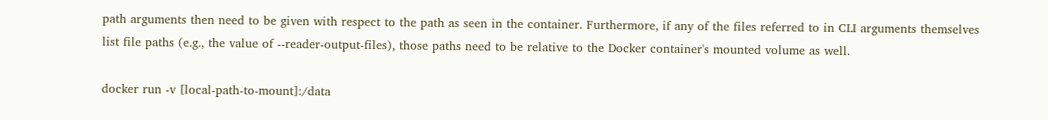path arguments then need to be given with respect to the path as seen in the container. Furthermore, if any of the files referred to in CLI arguments themselves list file paths (e.g., the value of --reader-output-files), those paths need to be relative to the Docker container's mounted volume as well.

docker run -v [local-path-to-mount]:/data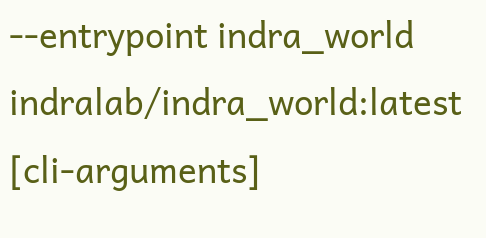--entrypoint indra_world indralab/indra_world:latest [cli-arguments]